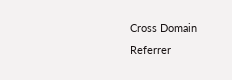Cross Domain Referrer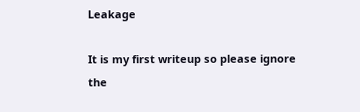Leakage

It is my first writeup so please ignore the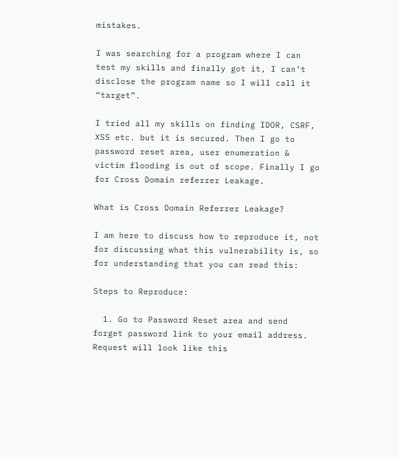mistakes.

I was searching for a program where I can test my skills and finally got it, I can’t disclose the program name so I will call it “target”.

I tried all my skills on finding IDOR, CSRF, XSS etc. but it is secured. Then I go to password reset area, user enumeration & victim flooding is out of scope. Finally I go for Cross Domain referrer Leakage.

What is Cross Domain Referrer Leakage?

I am here to discuss how to reproduce it, not for discussing what this vulnerability is, so for understanding that you can read this:

Steps to Reproduce:

  1. Go to Password Reset area and send forget password link to your email address.
Request will look like this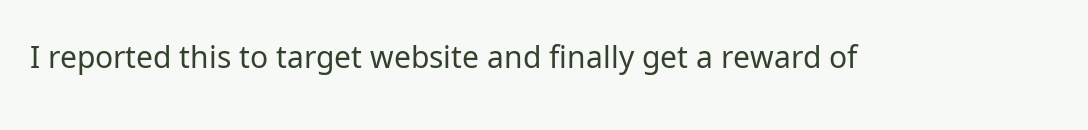I reported this to target website and finally get a reward of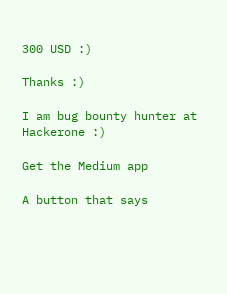300 USD :)

Thanks :)

I am bug bounty hunter at Hackerone :)

Get the Medium app

A button that says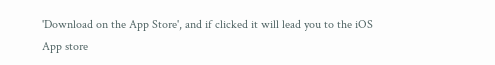'Download on the App Store', and if clicked it will lead you to the iOS App store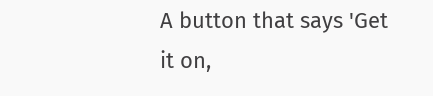A button that says 'Get it on,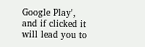Google Play', and if clicked it will lead you to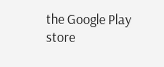the Google Play store